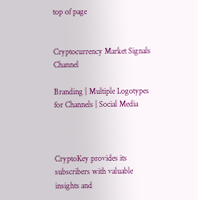top of page


Cryptocurrency Market Signals Channel

Branding | Multiple Logotypes for Channels | Social Media



CryptoKey provides its subscribers with valuable insights and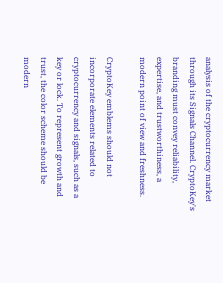analysis of the cryptocurrency market through its Signals Channel. CryptoKey's branding must convey reliability, expertise, and trustworthiness, a modern point of view and freshness.

CryptoKey emblems should not incorporate elements related to cryptocurrency and signals, such as a key or lock. To represent growth and trust, the color scheme should be modern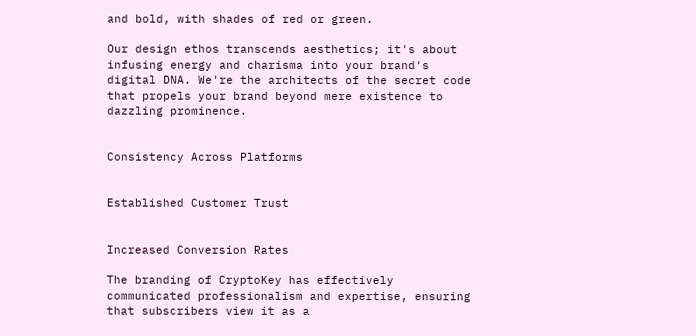and bold, with shades of red or green.

Our design ethos transcends aesthetics; it's about infusing energy and charisma into your brand's digital DNA. We're the architects of the secret code that propels your brand beyond mere existence to dazzling prominence.


Consistency Across Platforms


Established Customer Trust


Increased Conversion Rates

The branding of CryptoKey has effectively communicated professionalism and expertise, ensuring that subscribers view it as a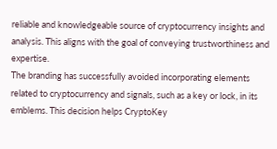reliable and knowledgeable source of cryptocurrency insights and analysis. This aligns with the goal of conveying trustworthiness and expertise.
The branding has successfully avoided incorporating elements related to cryptocurrency and signals, such as a key or lock, in its emblems. This decision helps CryptoKey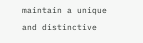maintain a unique and distinctive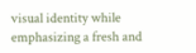visual identity while emphasizing a fresh and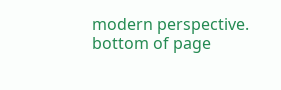modern perspective.
bottom of page